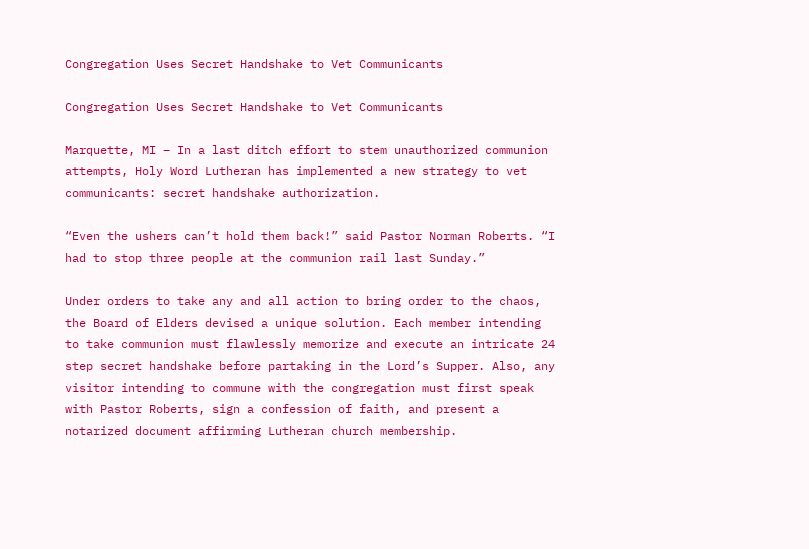Congregation Uses Secret Handshake to Vet Communicants

Congregation Uses Secret Handshake to Vet Communicants

Marquette, MI – In a last ditch effort to stem unauthorized communion attempts, Holy Word Lutheran has implemented a new strategy to vet communicants: secret handshake authorization.

“Even the ushers can’t hold them back!” said Pastor Norman Roberts. “I had to stop three people at the communion rail last Sunday.”

Under orders to take any and all action to bring order to the chaos, the Board of Elders devised a unique solution. Each member intending to take communion must flawlessly memorize and execute an intricate 24 step secret handshake before partaking in the Lord’s Supper. Also, any visitor intending to commune with the congregation must first speak with Pastor Roberts, sign a confession of faith, and present a notarized document affirming Lutheran church membership.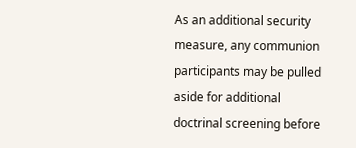As an additional security measure, any communion participants may be pulled aside for additional doctrinal screening before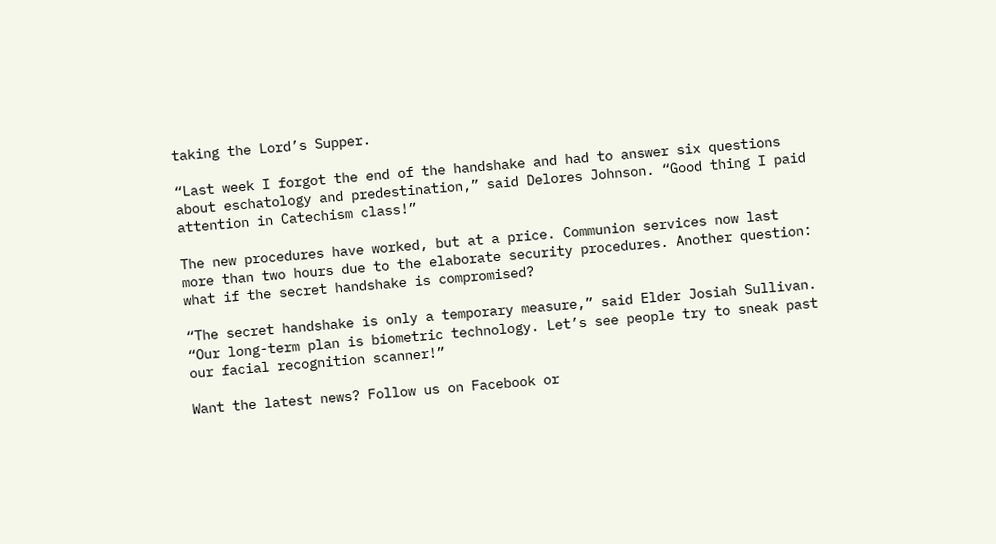taking the Lord’s Supper.

“Last week I forgot the end of the handshake and had to answer six questions about eschatology and predestination,” said Delores Johnson. “Good thing I paid attention in Catechism class!”

The new procedures have worked, but at a price. Communion services now last more than two hours due to the elaborate security procedures. Another question: what if the secret handshake is compromised?

“The secret handshake is only a temporary measure,” said Elder Josiah Sullivan. “Our long-term plan is biometric technology. Let’s see people try to sneak past our facial recognition scanner!”

Want the latest news? Follow us on Facebook or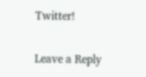Twitter!

Leave a Reply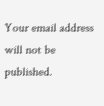Your email address will not be published.